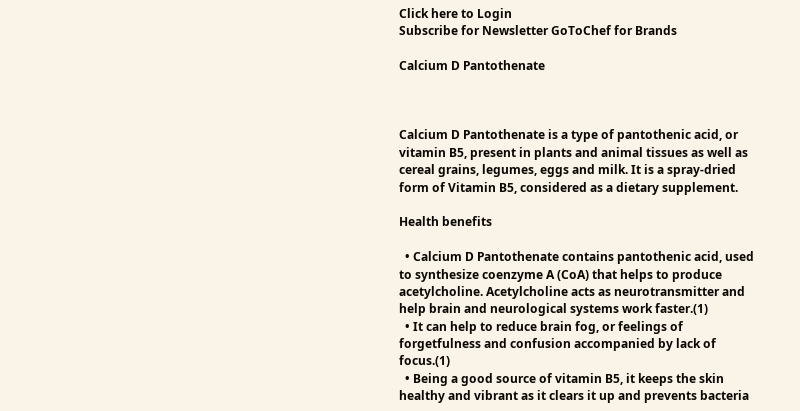Click here to Login
Subscribe for Newsletter GoToChef for Brands

Calcium D Pantothenate



Calcium D Pantothenate is a type of pantothenic acid, or vitamin B5, present in plants and animal tissues as well as cereal grains, legumes, eggs and milk. It is a spray-dried form of Vitamin B5, considered as a dietary supplement.

Health benefits

  • Calcium D Pantothenate contains pantothenic acid, used to synthesize coenzyme A (CoA) that helps to produce acetylcholine. Acetylcholine acts as neurotransmitter and help brain and neurological systems work faster.(1)
  • It can help to reduce brain fog, or feelings of forgetfulness and confusion accompanied by lack of focus.(1)
  • Being a good source of vitamin B5, it keeps the skin healthy and vibrant as it clears it up and prevents bacteria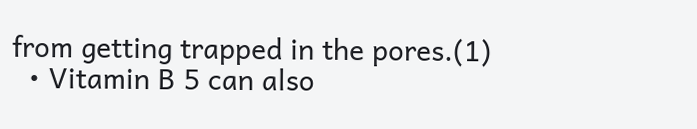from getting trapped in the pores.(1)
  • Vitamin B 5 can also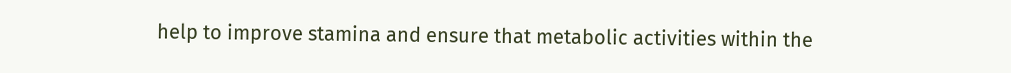help to improve stamina and ensure that metabolic activities within the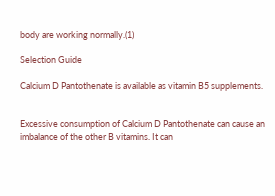body are working normally.(1)

Selection Guide

Calcium D Pantothenate is available as vitamin B5 supplements.


Excessive consumption of Calcium D Pantothenate can cause an imbalance of the other B vitamins. It can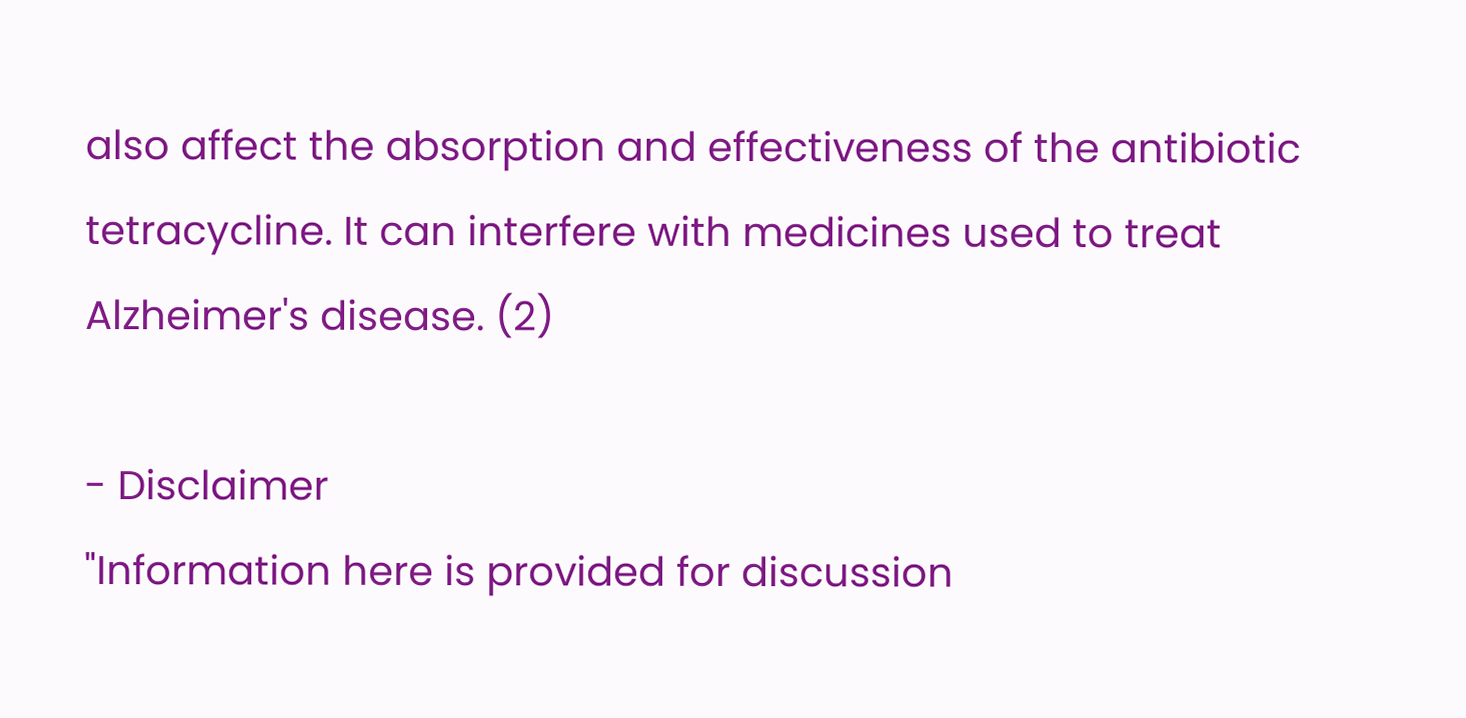also affect the absorption and effectiveness of the antibiotic tetracycline. It can interfere with medicines used to treat Alzheimer's disease. (2)

- Disclaimer
"Information here is provided for discussion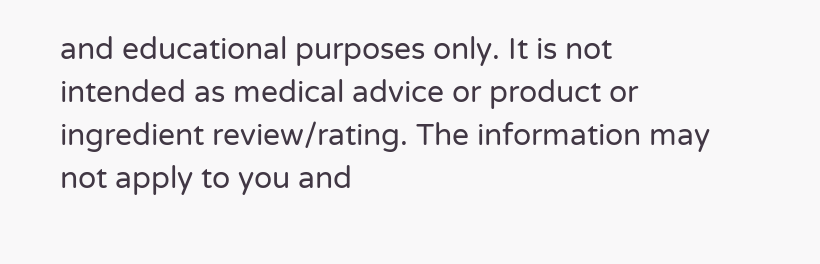and educational purposes only. It is not intended as medical advice or product or ingredient review/rating. The information may not apply to you and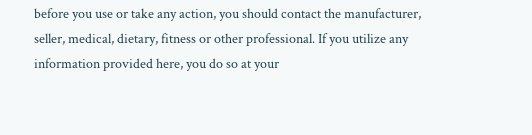before you use or take any action, you should contact the manufacturer, seller, medical, dietary, fitness or other professional. If you utilize any information provided here, you do so at your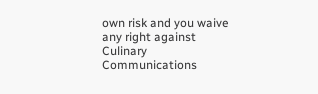own risk and you waive any right against Culinary Communications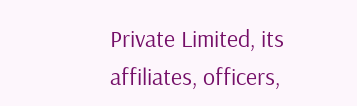Private Limited, its affiliates, officers,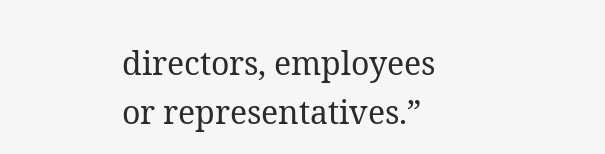directors, employees or representatives.”